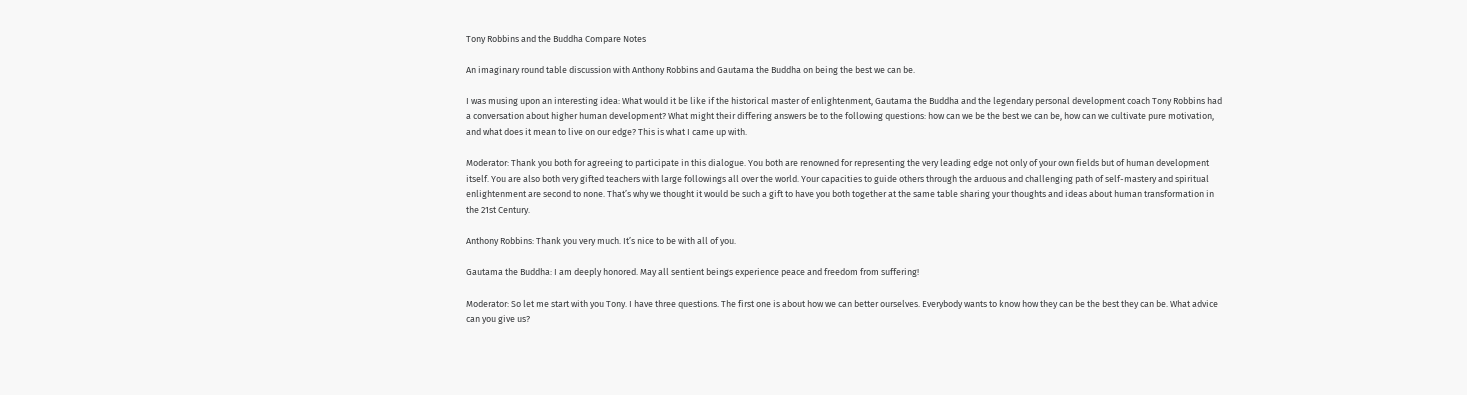Tony Robbins and the Buddha Compare Notes

An imaginary round table discussion with Anthony Robbins and Gautama the Buddha on being the best we can be.

I was musing upon an interesting idea: What would it be like if the historical master of enlightenment, Gautama the Buddha and the legendary personal development coach Tony Robbins had a conversation about higher human development? What might their differing answers be to the following questions: how can we be the best we can be, how can we cultivate pure motivation, and what does it mean to live on our edge? This is what I came up with.

Moderator: Thank you both for agreeing to participate in this dialogue. You both are renowned for representing the very leading edge not only of your own fields but of human development itself. You are also both very gifted teachers with large followings all over the world. Your capacities to guide others through the arduous and challenging path of self-mastery and spiritual enlightenment are second to none. That’s why we thought it would be such a gift to have you both together at the same table sharing your thoughts and ideas about human transformation in the 21st Century.

Anthony Robbins: Thank you very much. It’s nice to be with all of you.

Gautama the Buddha: I am deeply honored. May all sentient beings experience peace and freedom from suffering!

Moderator: So let me start with you Tony. I have three questions. The first one is about how we can better ourselves. Everybody wants to know how they can be the best they can be. What advice can you give us?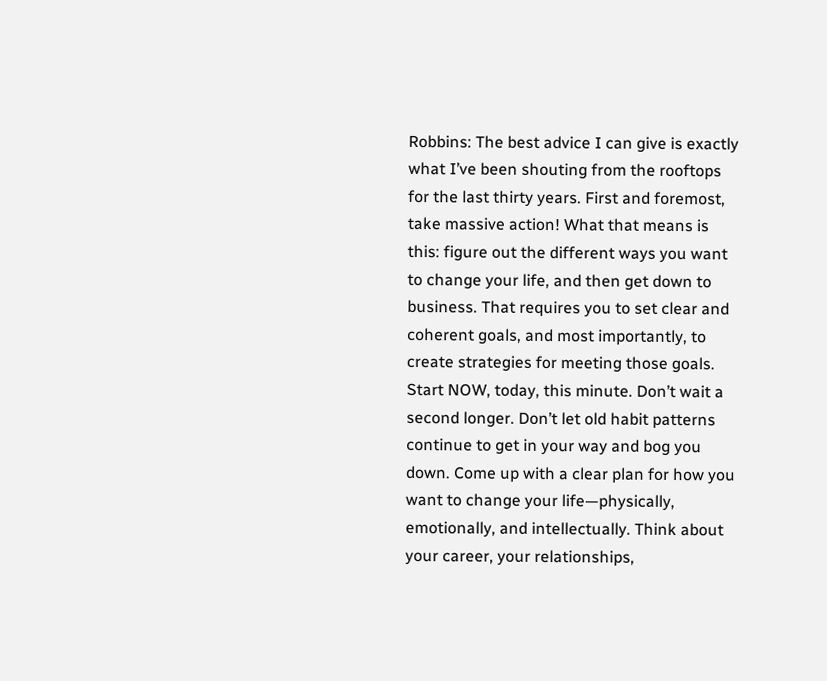Robbins: The best advice I can give is exactly what I’ve been shouting from the rooftops for the last thirty years. First and foremost, take massive action! What that means is this: figure out the different ways you want to change your life, and then get down to business. That requires you to set clear and coherent goals, and most importantly, to create strategies for meeting those goals. Start NOW, today, this minute. Don’t wait a second longer. Don’t let old habit patterns continue to get in your way and bog you down. Come up with a clear plan for how you want to change your life—physically, emotionally, and intellectually. Think about your career, your relationships,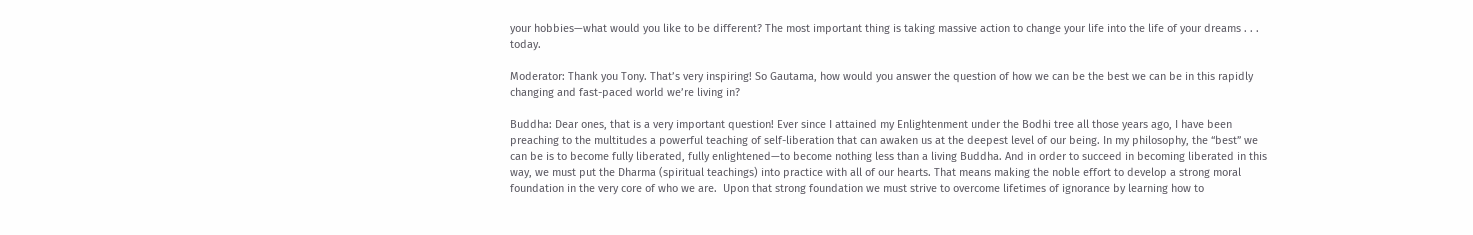your hobbies—what would you like to be different? The most important thing is taking massive action to change your life into the life of your dreams . . . today.

Moderator: Thank you Tony. That’s very inspiring! So Gautama, how would you answer the question of how we can be the best we can be in this rapidly changing and fast-paced world we’re living in?

Buddha: Dear ones, that is a very important question! Ever since I attained my Enlightenment under the Bodhi tree all those years ago, I have been preaching to the multitudes a powerful teaching of self-liberation that can awaken us at the deepest level of our being. In my philosophy, the “best” we can be is to become fully liberated, fully enlightened—to become nothing less than a living Buddha. And in order to succeed in becoming liberated in this way, we must put the Dharma (spiritual teachings) into practice with all of our hearts. That means making the noble effort to develop a strong moral foundation in the very core of who we are.  Upon that strong foundation we must strive to overcome lifetimes of ignorance by learning how to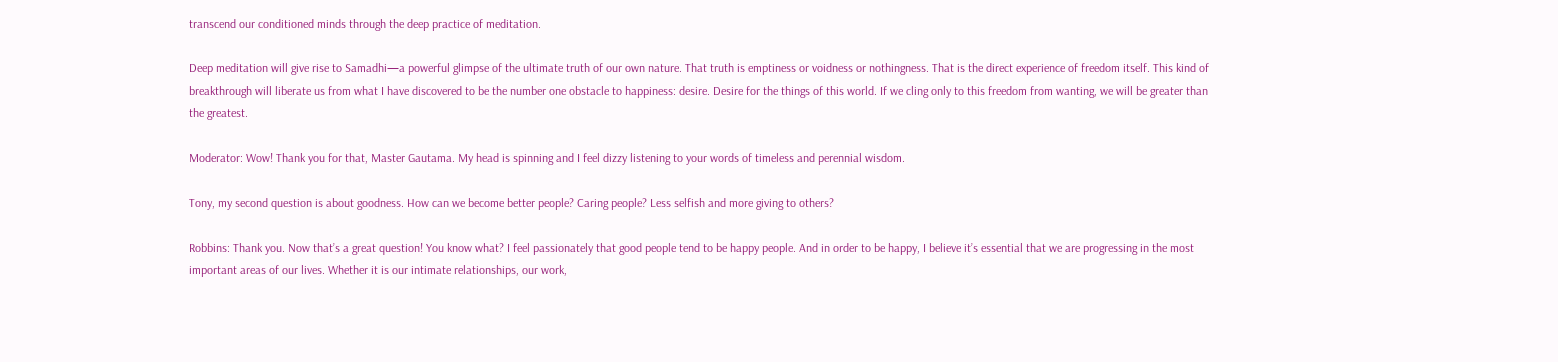transcend our conditioned minds through the deep practice of meditation.

Deep meditation will give rise to Samadhi—a powerful glimpse of the ultimate truth of our own nature. That truth is emptiness or voidness or nothingness. That is the direct experience of freedom itself. This kind of breakthrough will liberate us from what I have discovered to be the number one obstacle to happiness: desire. Desire for the things of this world. If we cling only to this freedom from wanting, we will be greater than the greatest.

Moderator: Wow! Thank you for that, Master Gautama. My head is spinning and I feel dizzy listening to your words of timeless and perennial wisdom.

Tony, my second question is about goodness. How can we become better people? Caring people? Less selfish and more giving to others?

Robbins: Thank you. Now that’s a great question! You know what? I feel passionately that good people tend to be happy people. And in order to be happy, I believe it’s essential that we are progressing in the most important areas of our lives. Whether it is our intimate relationships, our work,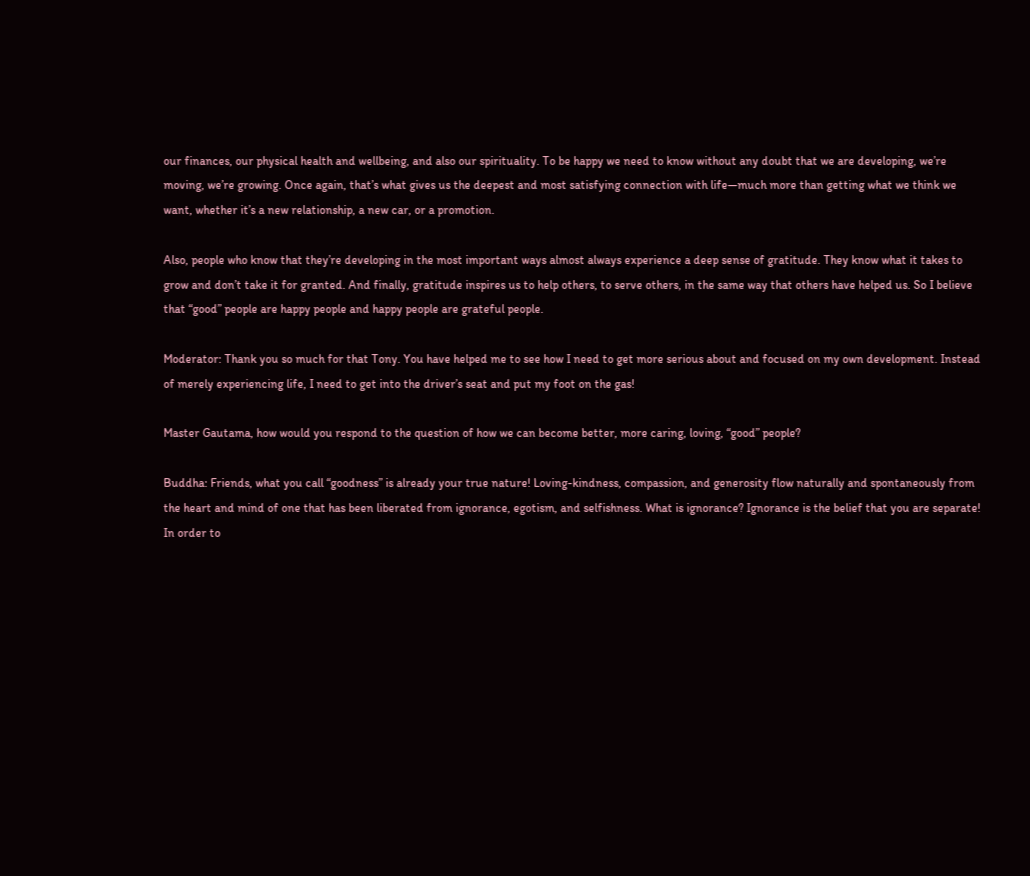our finances, our physical health and wellbeing, and also our spirituality. To be happy we need to know without any doubt that we are developing, we’re moving, we’re growing. Once again, that’s what gives us the deepest and most satisfying connection with life—much more than getting what we think we want, whether it’s a new relationship, a new car, or a promotion.

Also, people who know that they’re developing in the most important ways almost always experience a deep sense of gratitude. They know what it takes to grow and don’t take it for granted. And finally, gratitude inspires us to help others, to serve others, in the same way that others have helped us. So I believe that “good” people are happy people and happy people are grateful people.

Moderator: Thank you so much for that Tony. You have helped me to see how I need to get more serious about and focused on my own development. Instead of merely experiencing life, I need to get into the driver’s seat and put my foot on the gas!

Master Gautama, how would you respond to the question of how we can become better, more caring, loving, “good” people?

Buddha: Friends, what you call “goodness” is already your true nature! Loving-kindness, compassion, and generosity flow naturally and spontaneously from the heart and mind of one that has been liberated from ignorance, egotism, and selfishness. What is ignorance? Ignorance is the belief that you are separate! In order to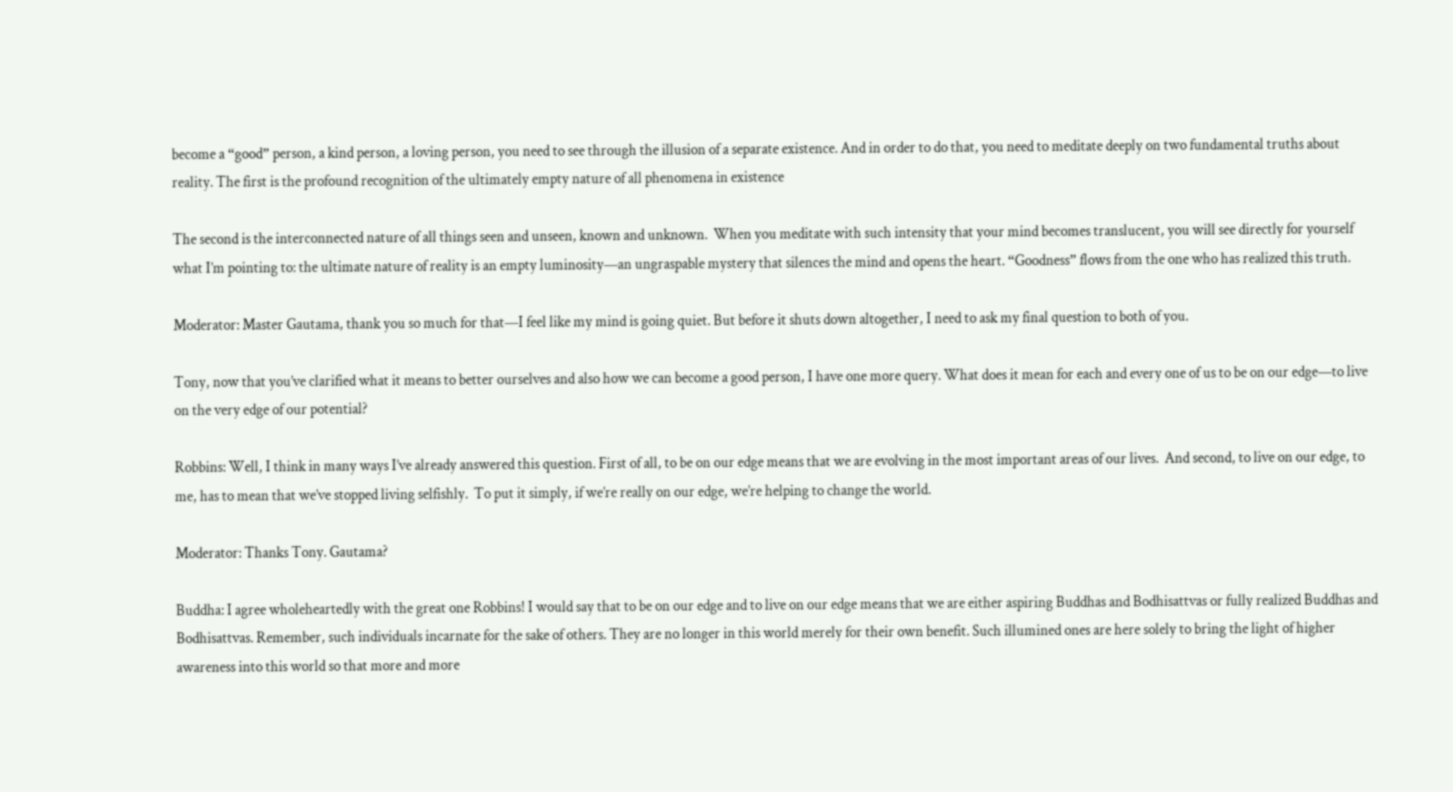become a “good” person, a kind person, a loving person, you need to see through the illusion of a separate existence. And in order to do that, you need to meditate deeply on two fundamental truths about reality. The first is the profound recognition of the ultimately empty nature of all phenomena in existence

The second is the interconnected nature of all things seen and unseen, known and unknown.  When you meditate with such intensity that your mind becomes translucent, you will see directly for yourself what I’m pointing to: the ultimate nature of reality is an empty luminosity—an ungraspable mystery that silences the mind and opens the heart. “Goodness” flows from the one who has realized this truth.

Moderator: Master Gautama, thank you so much for that—I feel like my mind is going quiet. But before it shuts down altogether, I need to ask my final question to both of you.

Tony, now that you’ve clarified what it means to better ourselves and also how we can become a good person, I have one more query. What does it mean for each and every one of us to be on our edge—to live on the very edge of our potential?

Robbins: Well, I think in many ways I’ve already answered this question. First of all, to be on our edge means that we are evolving in the most important areas of our lives.  And second, to live on our edge, to me, has to mean that we’ve stopped living selfishly.  To put it simply, if we’re really on our edge, we’re helping to change the world.

Moderator: Thanks Tony. Gautama?

Buddha: I agree wholeheartedly with the great one Robbins! I would say that to be on our edge and to live on our edge means that we are either aspiring Buddhas and Bodhisattvas or fully realized Buddhas and Bodhisattvas. Remember, such individuals incarnate for the sake of others. They are no longer in this world merely for their own benefit. Such illumined ones are here solely to bring the light of higher awareness into this world so that more and more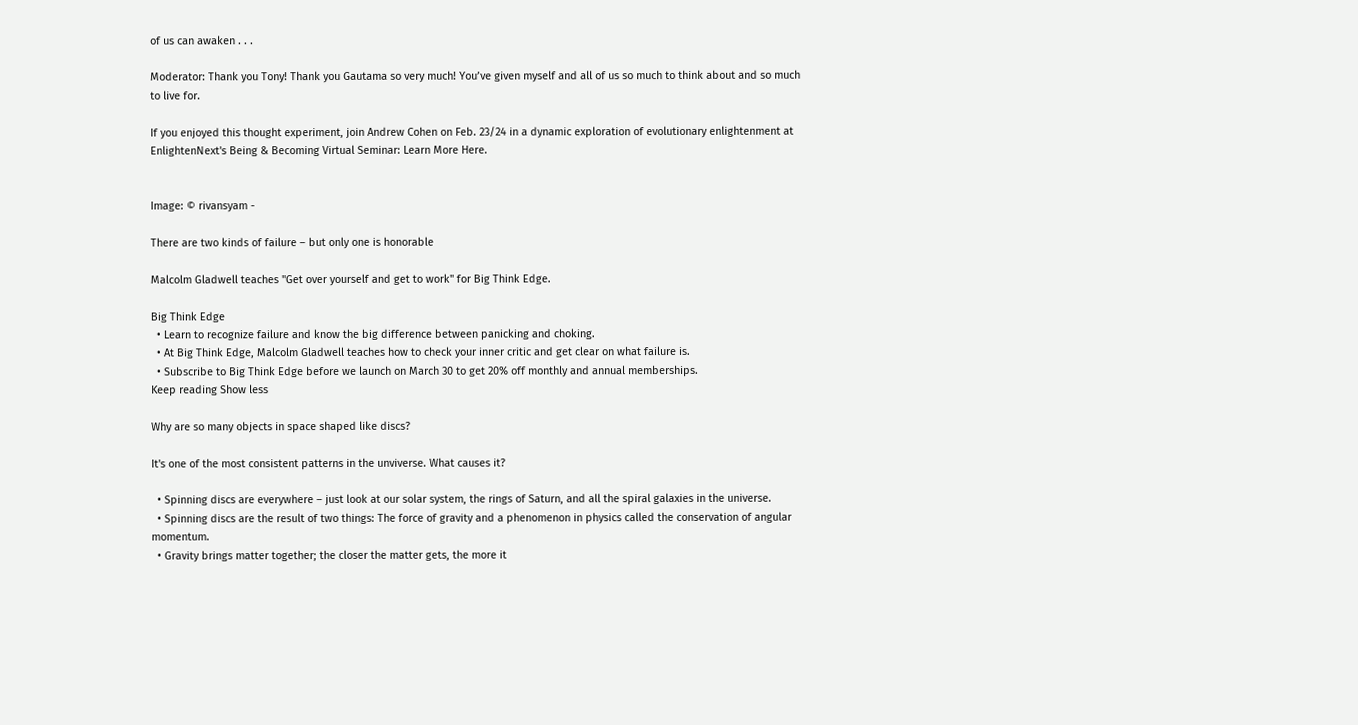of us can awaken . . .

Moderator: Thank you Tony! Thank you Gautama so very much! You’ve given myself and all of us so much to think about and so much to live for.

If you enjoyed this thought experiment, join Andrew Cohen on Feb. 23/24 in a dynamic exploration of evolutionary enlightenment at EnlightenNext's Being & Becoming Virtual Seminar: Learn More Here.


Image: © rivansyam -

There are two kinds of failure – but only one is honorable

Malcolm Gladwell teaches "Get over yourself and get to work" for Big Think Edge.

Big Think Edge
  • Learn to recognize failure and know the big difference between panicking and choking.
  • At Big Think Edge, Malcolm Gladwell teaches how to check your inner critic and get clear on what failure is.
  • Subscribe to Big Think Edge before we launch on March 30 to get 20% off monthly and annual memberships.
Keep reading Show less

Why are so many objects in space shaped like discs?

It's one of the most consistent patterns in the unviverse. What causes it?

  • Spinning discs are everywhere – just look at our solar system, the rings of Saturn, and all the spiral galaxies in the universe.
  • Spinning discs are the result of two things: The force of gravity and a phenomenon in physics called the conservation of angular momentum.
  • Gravity brings matter together; the closer the matter gets, the more it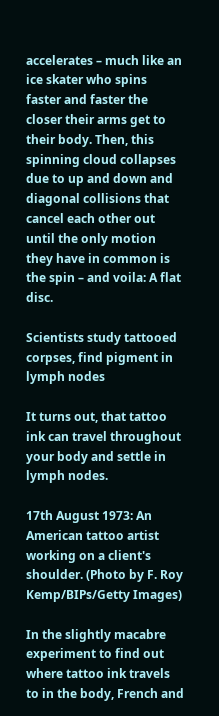accelerates – much like an ice skater who spins faster and faster the closer their arms get to their body. Then, this spinning cloud collapses due to up and down and diagonal collisions that cancel each other out until the only motion they have in common is the spin – and voila: A flat disc.

Scientists study tattooed corpses, find pigment in lymph nodes

It turns out, that tattoo ink can travel throughout your body and settle in lymph nodes.

17th August 1973: An American tattoo artist working on a client's shoulder. (Photo by F. Roy Kemp/BIPs/Getty Images)

In the slightly macabre experiment to find out where tattoo ink travels to in the body, French and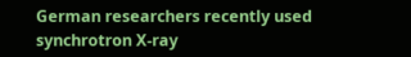German researchers recently used synchrotron X-ray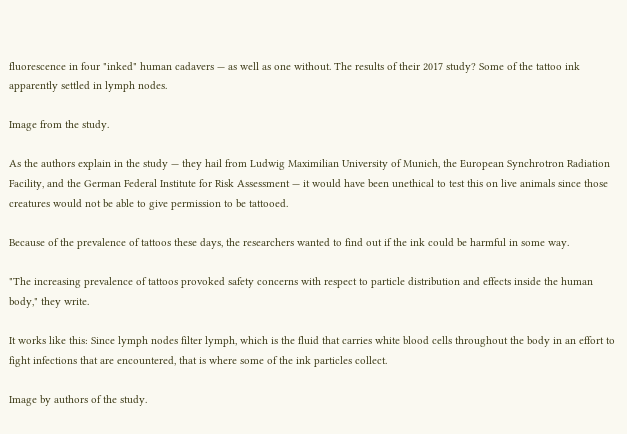fluorescence in four "inked" human cadavers — as well as one without. The results of their 2017 study? Some of the tattoo ink apparently settled in lymph nodes.

Image from the study.

As the authors explain in the study — they hail from Ludwig Maximilian University of Munich, the European Synchrotron Radiation Facility, and the German Federal Institute for Risk Assessment — it would have been unethical to test this on live animals since those creatures would not be able to give permission to be tattooed.

Because of the prevalence of tattoos these days, the researchers wanted to find out if the ink could be harmful in some way.

"The increasing prevalence of tattoos provoked safety concerns with respect to particle distribution and effects inside the human body," they write.

It works like this: Since lymph nodes filter lymph, which is the fluid that carries white blood cells throughout the body in an effort to fight infections that are encountered, that is where some of the ink particles collect.

Image by authors of the study.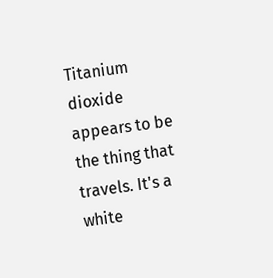Titanium dioxide appears to be the thing that travels. It's a white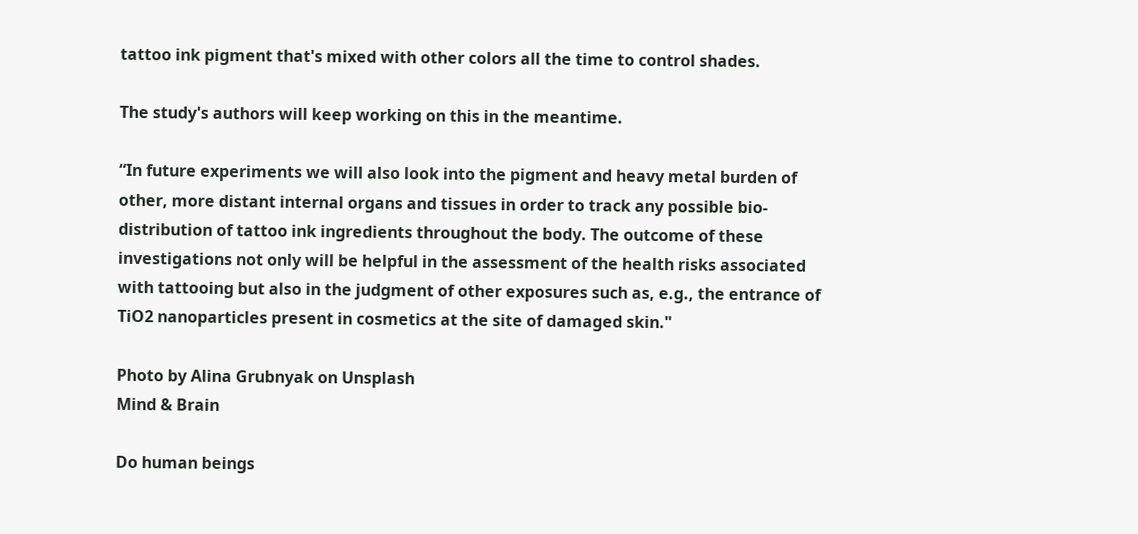tattoo ink pigment that's mixed with other colors all the time to control shades.

The study's authors will keep working on this in the meantime.

“In future experiments we will also look into the pigment and heavy metal burden of other, more distant internal organs and tissues in order to track any possible bio-distribution of tattoo ink ingredients throughout the body. The outcome of these investigations not only will be helpful in the assessment of the health risks associated with tattooing but also in the judgment of other exposures such as, e.g., the entrance of TiO2 nanoparticles present in cosmetics at the site of damaged skin."

Photo by Alina Grubnyak on Unsplash
Mind & Brain

Do human beings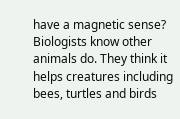have a magnetic sense? Biologists know other animals do. They think it helps creatures including bees, turtles and birds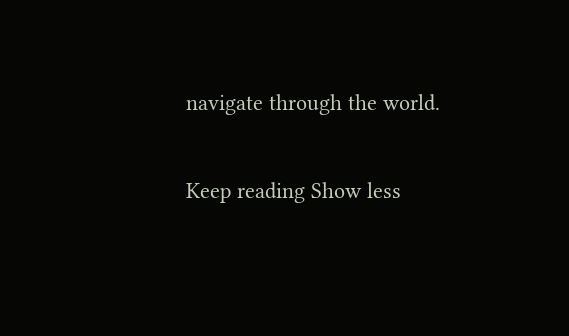navigate through the world.

Keep reading Show less